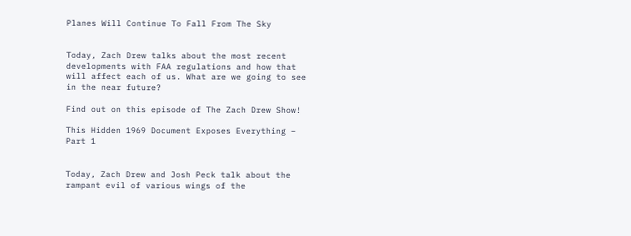Planes Will Continue To Fall From The Sky


Today, Zach Drew talks about the most recent developments with FAA regulations and how that will affect each of us. What are we going to see in the near future?

Find out on this episode of The Zach Drew Show!

This Hidden 1969 Document Exposes Everything – Part 1


Today, Zach Drew and Josh Peck talk about the rampant evil of various wings of the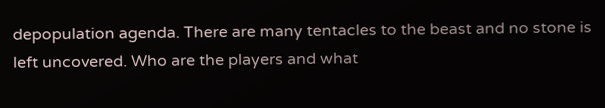depopulation agenda. There are many tentacles to the beast and no stone is left uncovered. Who are the players and what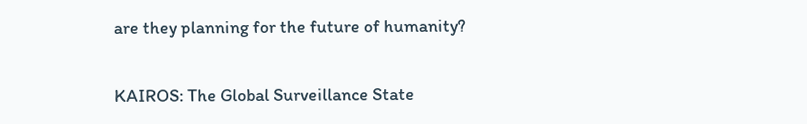are they planning for the future of humanity?

KAIROS: The Global Surveillance State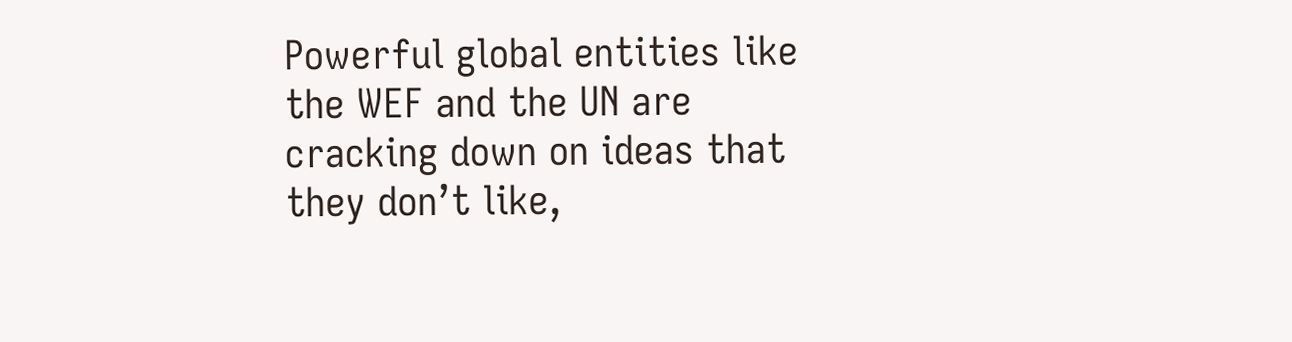Powerful global entities like the WEF and the UN are cracking down on ideas that they don’t like,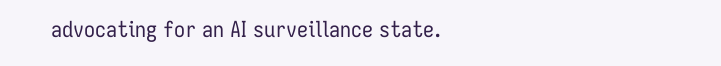advocating for an AI surveillance state.